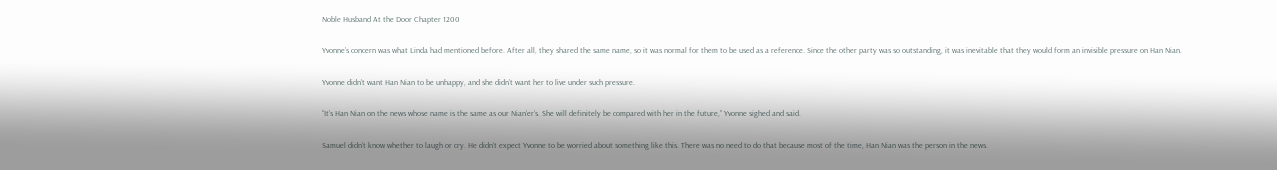Noble Husband At the Door Chapter 1200

Yvonne’s concern was what Linda had mentioned before. After all, they shared the same name, so it was normal for them to be used as a reference. Since the other party was so outstanding, it was inevitable that they would form an invisible pressure on Han Nian.

Yvonne didn’t want Han Nian to be unhappy, and she didn’t want her to live under such pressure.

“It’s Han Nian on the news whose name is the same as our Nian’er’s. She will definitely be compared with her in the future,” Yvonne sighed and said.

Samuel didn’t know whether to laugh or cry. He didn’t expect Yvonne to be worried about something like this. There was no need to do that because most of the time, Han Nian was the person in the news.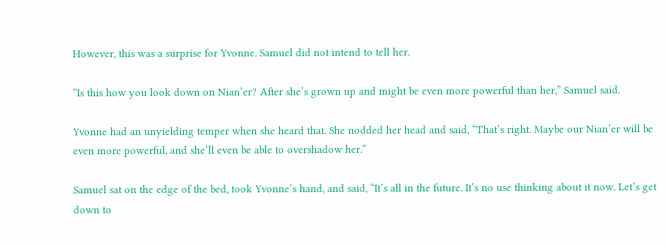However, this was a surprise for Yvonne. Samuel did not intend to tell her.

“Is this how you look down on Nian’er? After she’s grown up and might be even more powerful than her,” Samuel said.

Yvonne had an unyielding temper when she heard that. She nodded her head and said, “That’s right. Maybe our Nian’er will be even more powerful, and she’ll even be able to overshadow her.”

Samuel sat on the edge of the bed, took Yvonne’s hand, and said, “It’s all in the future. It’s no use thinking about it now. Let’s get down to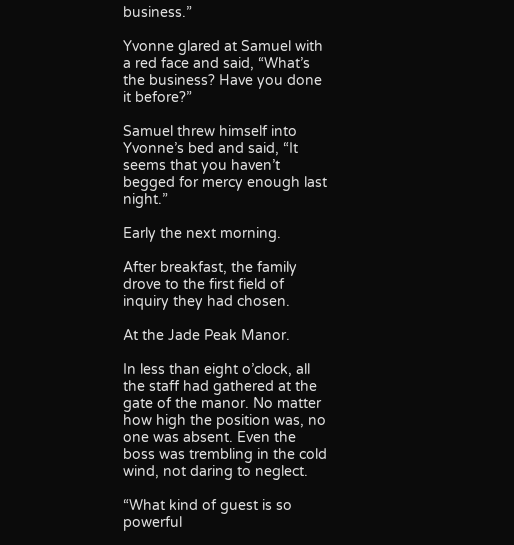business.”

Yvonne glared at Samuel with a red face and said, “What’s the business? Have you done it before?”

Samuel threw himself into Yvonne’s bed and said, “It seems that you haven’t begged for mercy enough last night.”

Early the next morning.

After breakfast, the family drove to the first field of inquiry they had chosen.

At the Jade Peak Manor.

In less than eight o’clock, all the staff had gathered at the gate of the manor. No matter how high the position was, no one was absent. Even the boss was trembling in the cold wind, not daring to neglect.

“What kind of guest is so powerful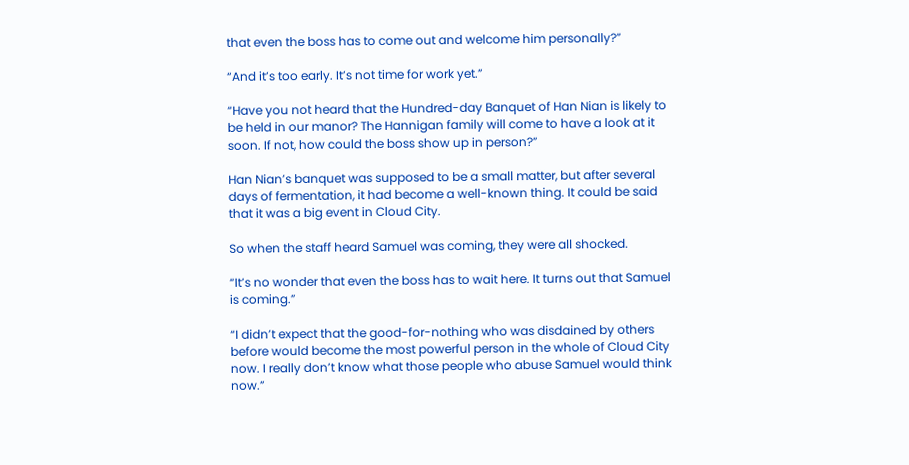that even the boss has to come out and welcome him personally?”

“And it’s too early. It’s not time for work yet.”

“Have you not heard that the Hundred-day Banquet of Han Nian is likely to be held in our manor? The Hannigan family will come to have a look at it soon. If not, how could the boss show up in person?”

Han Nian’s banquet was supposed to be a small matter, but after several days of fermentation, it had become a well-known thing. It could be said that it was a big event in Cloud City.

So when the staff heard Samuel was coming, they were all shocked.

“It’s no wonder that even the boss has to wait here. It turns out that Samuel is coming.”

“I didn’t expect that the good-for-nothing who was disdained by others before would become the most powerful person in the whole of Cloud City now. I really don’t know what those people who abuse Samuel would think now.”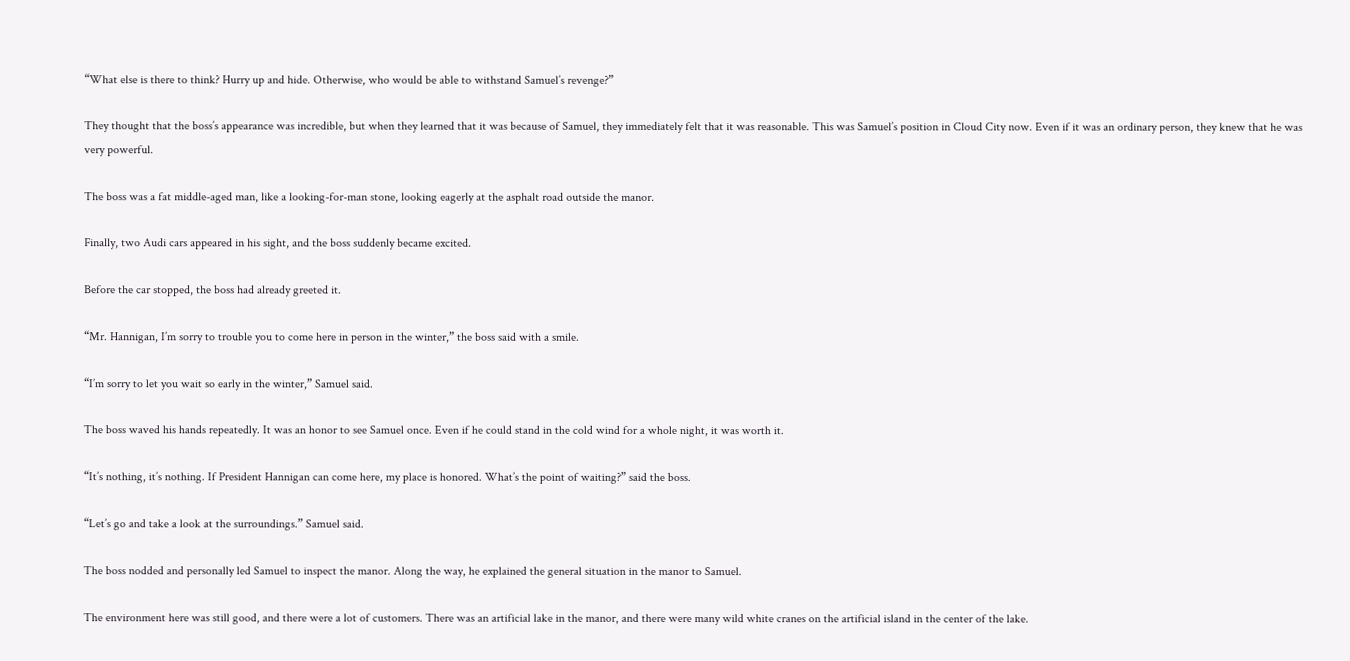“What else is there to think? Hurry up and hide. Otherwise, who would be able to withstand Samuel’s revenge?”

They thought that the boss’s appearance was incredible, but when they learned that it was because of Samuel, they immediately felt that it was reasonable. This was Samuel’s position in Cloud City now. Even if it was an ordinary person, they knew that he was very powerful.

The boss was a fat middle-aged man, like a looking-for-man stone, looking eagerly at the asphalt road outside the manor.

Finally, two Audi cars appeared in his sight, and the boss suddenly became excited.

Before the car stopped, the boss had already greeted it.

“Mr. Hannigan, I’m sorry to trouble you to come here in person in the winter,” the boss said with a smile.

“I’m sorry to let you wait so early in the winter,” Samuel said.

The boss waved his hands repeatedly. It was an honor to see Samuel once. Even if he could stand in the cold wind for a whole night, it was worth it.

“It’s nothing, it’s nothing. If President Hannigan can come here, my place is honored. What’s the point of waiting?” said the boss.

“Let’s go and take a look at the surroundings.” Samuel said.

The boss nodded and personally led Samuel to inspect the manor. Along the way, he explained the general situation in the manor to Samuel.

The environment here was still good, and there were a lot of customers. There was an artificial lake in the manor, and there were many wild white cranes on the artificial island in the center of the lake.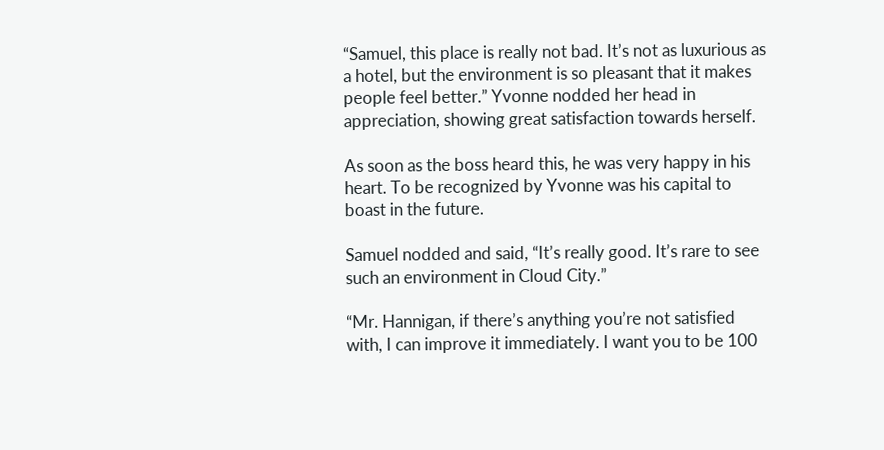“Samuel, this place is really not bad. It’s not as luxurious as a hotel, but the environment is so pleasant that it makes people feel better.” Yvonne nodded her head in appreciation, showing great satisfaction towards herself.

As soon as the boss heard this, he was very happy in his heart. To be recognized by Yvonne was his capital to boast in the future.

Samuel nodded and said, “It’s really good. It’s rare to see such an environment in Cloud City.”

“Mr. Hannigan, if there’s anything you’re not satisfied with, I can improve it immediately. I want you to be 100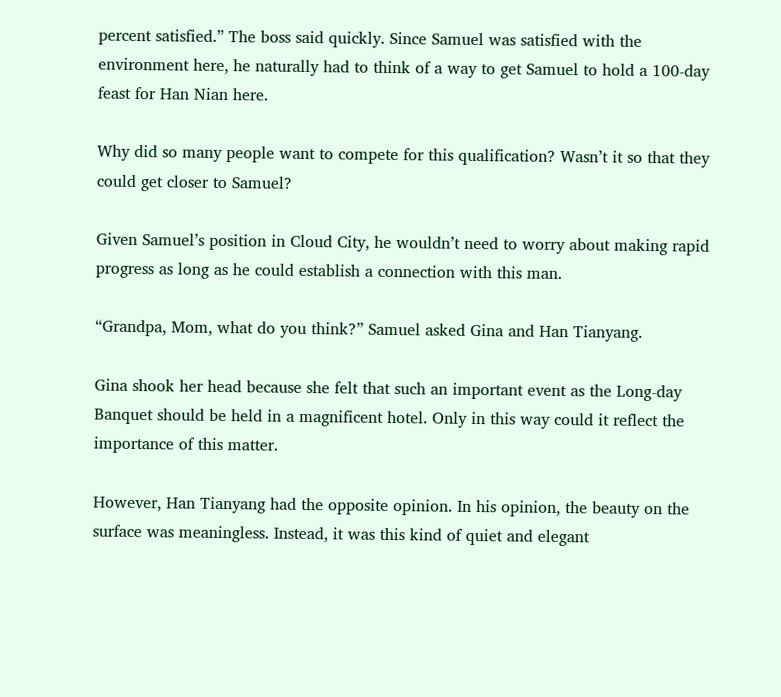percent satisfied.” The boss said quickly. Since Samuel was satisfied with the environment here, he naturally had to think of a way to get Samuel to hold a 100-day feast for Han Nian here.

Why did so many people want to compete for this qualification? Wasn’t it so that they could get closer to Samuel?

Given Samuel’s position in Cloud City, he wouldn’t need to worry about making rapid progress as long as he could establish a connection with this man.

“Grandpa, Mom, what do you think?” Samuel asked Gina and Han Tianyang.

Gina shook her head because she felt that such an important event as the Long-day Banquet should be held in a magnificent hotel. Only in this way could it reflect the importance of this matter.

However, Han Tianyang had the opposite opinion. In his opinion, the beauty on the surface was meaningless. Instead, it was this kind of quiet and elegant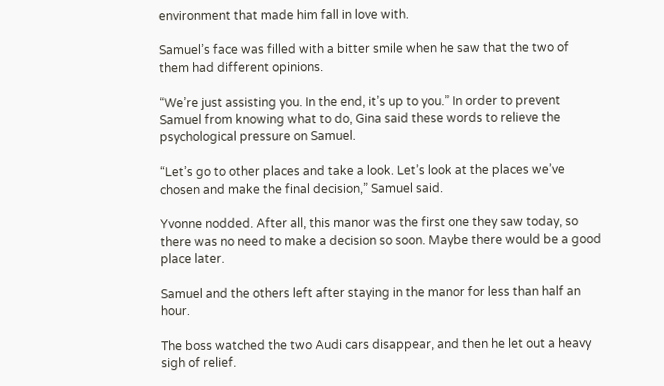environment that made him fall in love with.

Samuel’s face was filled with a bitter smile when he saw that the two of them had different opinions.

“We’re just assisting you. In the end, it’s up to you.” In order to prevent Samuel from knowing what to do, Gina said these words to relieve the psychological pressure on Samuel.

“Let’s go to other places and take a look. Let’s look at the places we’ve chosen and make the final decision,” Samuel said.

Yvonne nodded. After all, this manor was the first one they saw today, so there was no need to make a decision so soon. Maybe there would be a good place later.

Samuel and the others left after staying in the manor for less than half an hour.

The boss watched the two Audi cars disappear, and then he let out a heavy sigh of relief.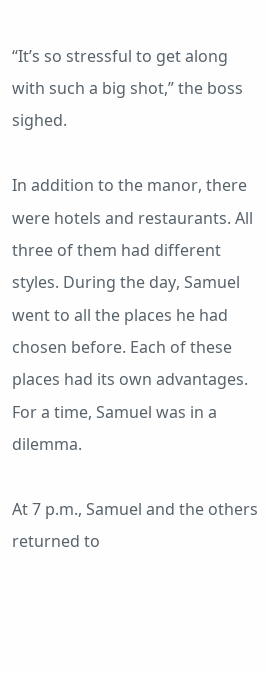“It’s so stressful to get along with such a big shot,” the boss sighed.

In addition to the manor, there were hotels and restaurants. All three of them had different styles. During the day, Samuel went to all the places he had chosen before. Each of these places had its own advantages. For a time, Samuel was in a dilemma.

At 7 p.m., Samuel and the others returned to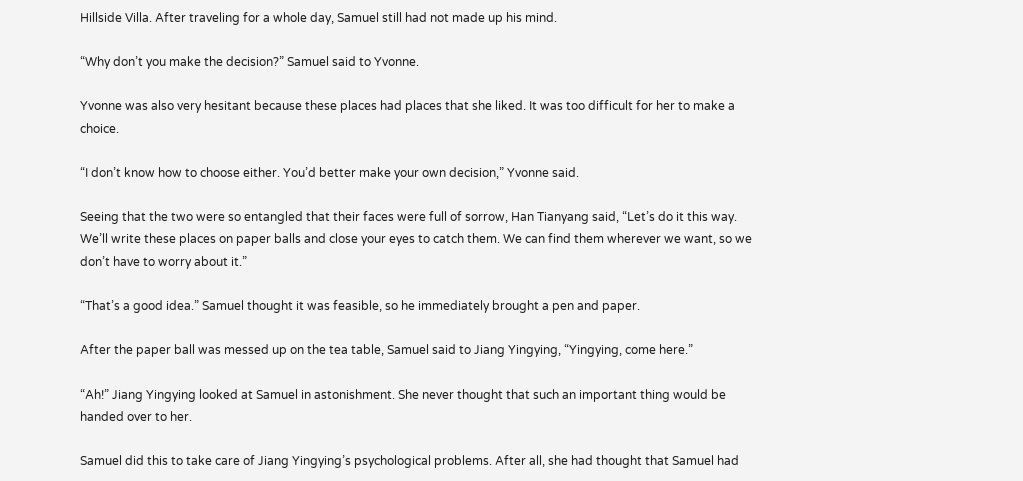Hillside Villa. After traveling for a whole day, Samuel still had not made up his mind.

“Why don’t you make the decision?” Samuel said to Yvonne.

Yvonne was also very hesitant because these places had places that she liked. It was too difficult for her to make a choice.

“I don’t know how to choose either. You’d better make your own decision,” Yvonne said.

Seeing that the two were so entangled that their faces were full of sorrow, Han Tianyang said, “Let’s do it this way. We’ll write these places on paper balls and close your eyes to catch them. We can find them wherever we want, so we don’t have to worry about it.”

“That’s a good idea.” Samuel thought it was feasible, so he immediately brought a pen and paper.

After the paper ball was messed up on the tea table, Samuel said to Jiang Yingying, “Yingying, come here.”

“Ah!” Jiang Yingying looked at Samuel in astonishment. She never thought that such an important thing would be handed over to her.

Samuel did this to take care of Jiang Yingying’s psychological problems. After all, she had thought that Samuel had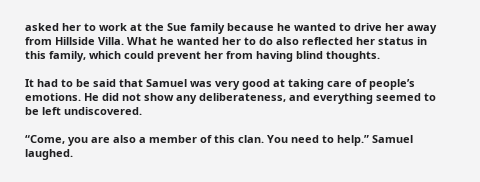asked her to work at the Sue family because he wanted to drive her away from Hillside Villa. What he wanted her to do also reflected her status in this family, which could prevent her from having blind thoughts.

It had to be said that Samuel was very good at taking care of people’s emotions. He did not show any deliberateness, and everything seemed to be left undiscovered.

“Come, you are also a member of this clan. You need to help.” Samuel laughed.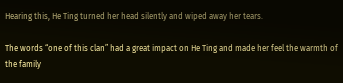Hearing this, He Ting turned her head silently and wiped away her tears.

The words “one of this clan” had a great impact on He Ting and made her feel the warmth of the family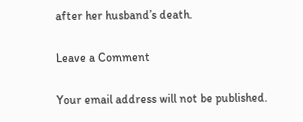after her husband’s death.

Leave a Comment

Your email address will not be published.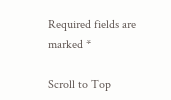Required fields are marked *

Scroll to Top